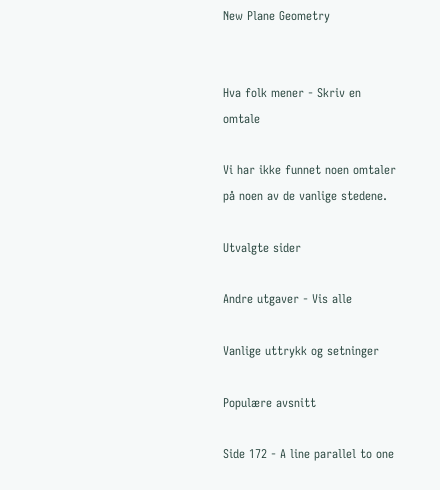New Plane Geometry


Hva folk mener - Skriv en omtale

Vi har ikke funnet noen omtaler på noen av de vanlige stedene.

Utvalgte sider

Andre utgaver - Vis alle

Vanlige uttrykk og setninger

Populære avsnitt

Side 172 - A line parallel to one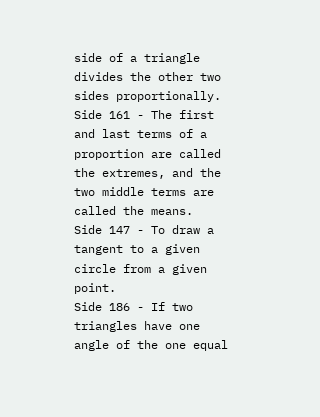side of a triangle divides the other two sides proportionally.
Side 161 - The first and last terms of a proportion are called the extremes, and the two middle terms are called the means.
Side 147 - To draw a tangent to a given circle from a given point.
Side 186 - If two triangles have one angle of the one equal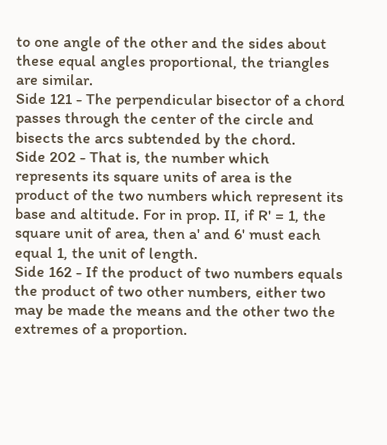to one angle of the other and the sides about these equal angles proportional, the triangles are similar.
Side 121 - The perpendicular bisector of a chord passes through the center of the circle and bisects the arcs subtended by the chord.
Side 202 - That is, the number which represents its square units of area is the product of the two numbers which represent its base and altitude. For in prop. II, if R' = 1, the square unit of area, then a' and 6' must each equal 1, the unit of length.
Side 162 - If the product of two numbers equals the product of two other numbers, either two may be made the means and the other two the extremes of a proportion.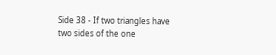Side 38 - If two triangles have two sides of the one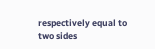respectively equal to two sides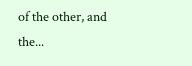of the other, and the...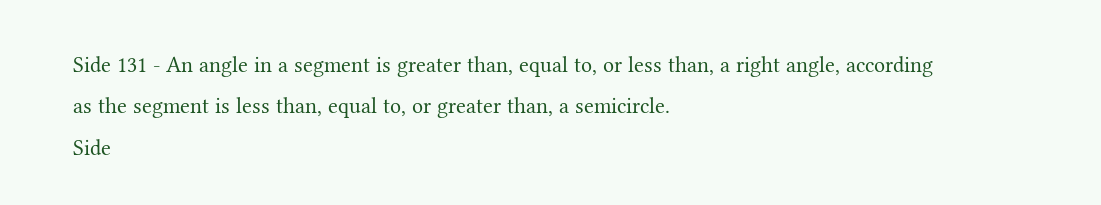Side 131 - An angle in a segment is greater than, equal to, or less than, a right angle, according as the segment is less than, equal to, or greater than, a semicircle.
Side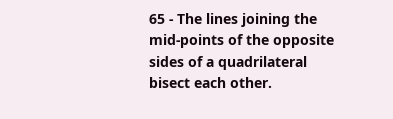65 - The lines joining the mid-points of the opposite sides of a quadrilateral bisect each other.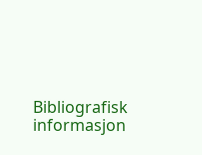Bibliografisk informasjon